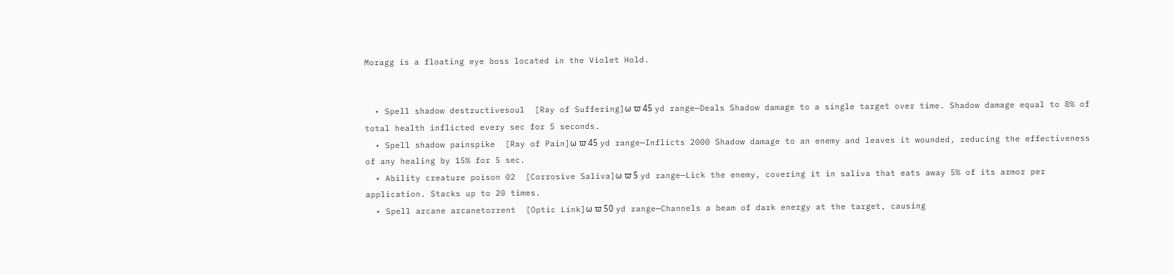Moragg is a floating eye boss located in the Violet Hold.


  • Spell shadow destructivesoul  [Ray of Suffering]ω ϖ 45 yd range—Deals Shadow damage to a single target over time. Shadow damage equal to 8% of total health inflicted every sec for 5 seconds.
  • Spell shadow painspike  [Ray of Pain]ω ϖ 45 yd range—Inflicts 2000 Shadow damage to an enemy and leaves it wounded, reducing the effectiveness of any healing by 15% for 5 sec.
  • Ability creature poison 02  [Corrosive Saliva]ω ϖ 5 yd range—Lick the enemy, covering it in saliva that eats away 5% of its armor per application. Stacks up to 20 times.
  • Spell arcane arcanetorrent  [Optic Link]ω ϖ 50 yd range—Channels a beam of dark energy at the target, causing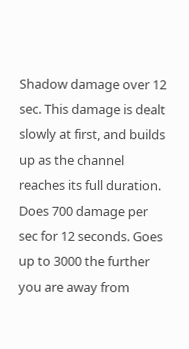Shadow damage over 12 sec. This damage is dealt slowly at first, and builds up as the channel reaches its full duration. Does 700 damage per sec for 12 seconds. Goes up to 3000 the further you are away from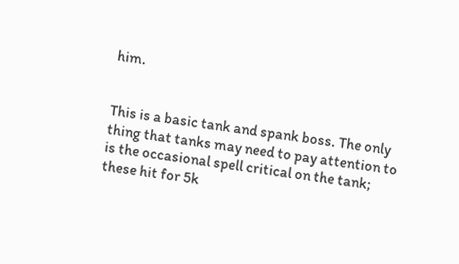him.


This is a basic tank and spank boss. The only thing that tanks may need to pay attention to is the occasional spell critical on the tank; these hit for 5k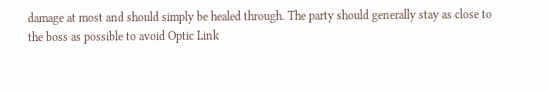damage at most and should simply be healed through. The party should generally stay as close to the boss as possible to avoid Optic Link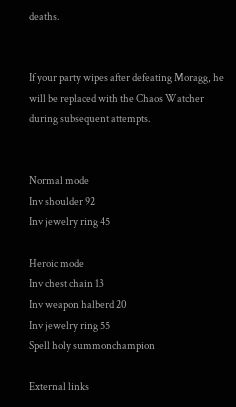deaths.


If your party wipes after defeating Moragg, he will be replaced with the Chaos Watcher during subsequent attempts.


Normal mode
Inv shoulder 92
Inv jewelry ring 45

Heroic mode
Inv chest chain 13
Inv weapon halberd 20
Inv jewelry ring 55
Spell holy summonchampion

External links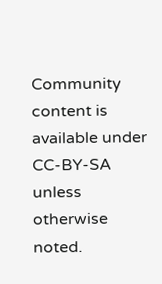Community content is available under CC-BY-SA unless otherwise noted.